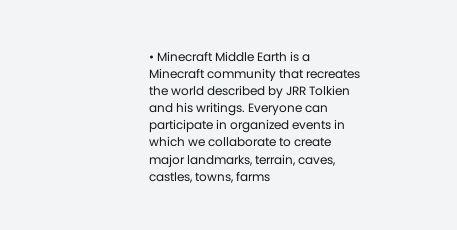• Minecraft Middle Earth is a Minecraft community that recreates the world described by JRR Tolkien and his writings. Everyone can participate in organized events in which we collaborate to create major landmarks, terrain, caves, castles, towns, farms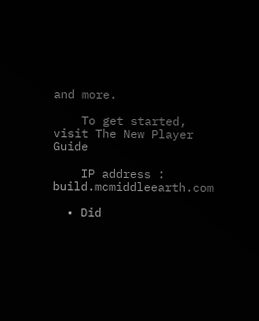and more.

    To get started, visit The New Player Guide

    IP address : build.mcmiddleearth.com

  • Did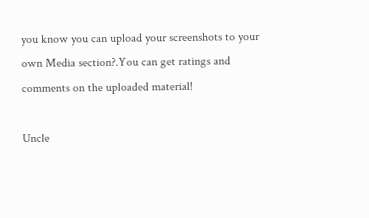you know you can upload your screenshots to your own Media section?.You can get ratings and comments on the uploaded material!

Uncle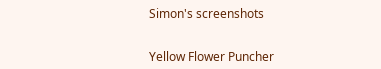Simon's screenshots


Yellow Flower Puncher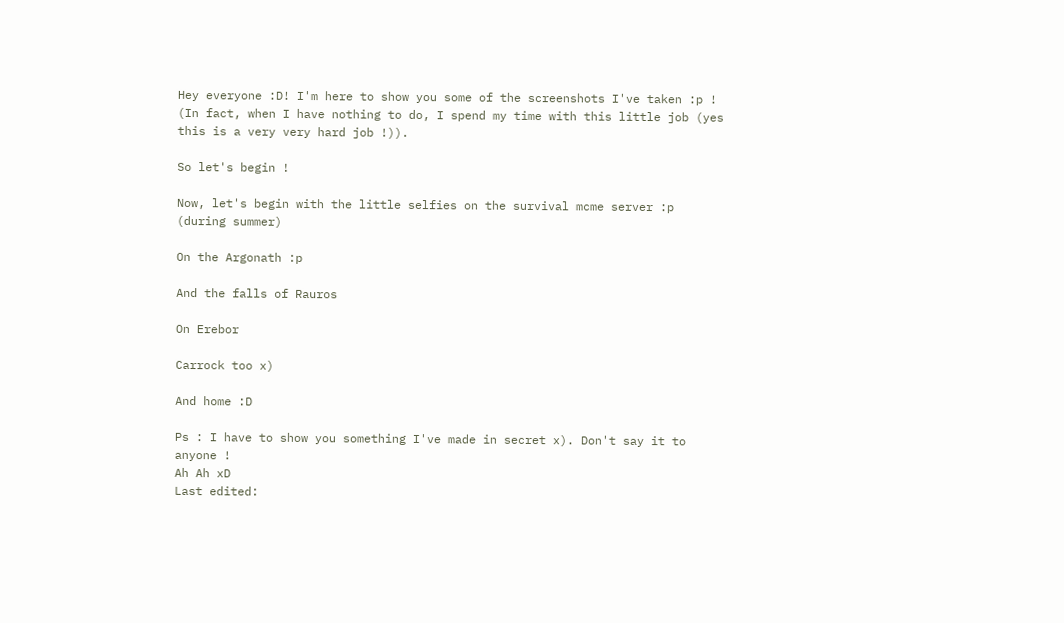Hey everyone :D! I'm here to show you some of the screenshots I've taken :p ! (In fact, when I have nothing to do, I spend my time with this little job (yes this is a very very hard job !)).

So let's begin !

Now, let's begin with the little selfies on the survival mcme server :p (during summer)

On the Argonath :p

And the falls of Rauros

On Erebor

Carrock too x)

And home :D

Ps : I have to show you something I've made in secret x). Don't say it to anyone !
Ah Ah xD
Last edited: